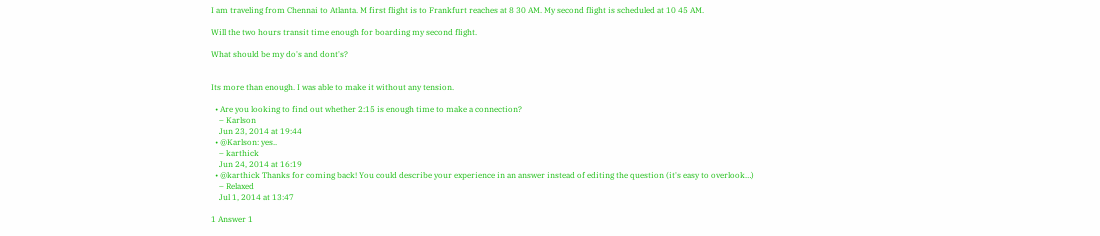I am traveling from Chennai to Atlanta. M first flight is to Frankfurt reaches at 8 30 AM. My second flight is scheduled at 10 45 AM.

Will the two hours transit time enough for boarding my second flight.

What should be my do's and dont's?


Its more than enough. I was able to make it without any tension.

  • Are you looking to find out whether 2:15 is enough time to make a connection?
    – Karlson
    Jun 23, 2014 at 19:44
  • @Karlson: yes..
    – karthick
    Jun 24, 2014 at 16:19
  • @karthick Thanks for coming back! You could describe your experience in an answer instead of editing the question (it's easy to overlook…)
    – Relaxed
    Jul 1, 2014 at 13:47

1 Answer 1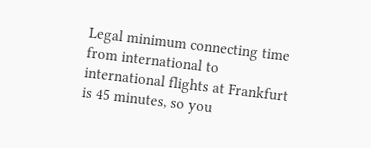Legal minimum connecting time from international to international flights at Frankfurt is 45 minutes, so you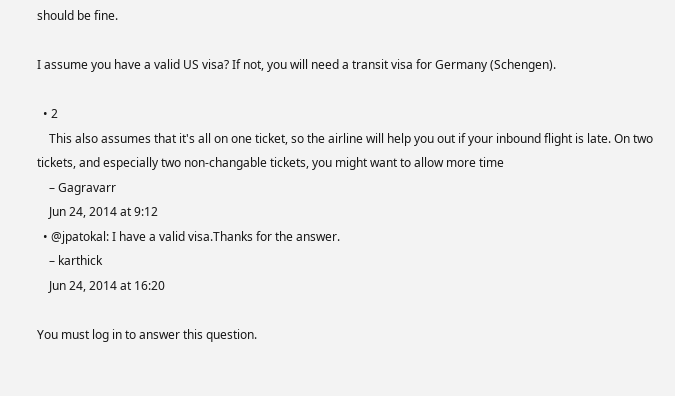should be fine.

I assume you have a valid US visa? If not, you will need a transit visa for Germany (Schengen).

  • 2
    This also assumes that it's all on one ticket, so the airline will help you out if your inbound flight is late. On two tickets, and especially two non-changable tickets, you might want to allow more time
    – Gagravarr
    Jun 24, 2014 at 9:12
  • @jpatokal: I have a valid visa.Thanks for the answer.
    – karthick
    Jun 24, 2014 at 16:20

You must log in to answer this question.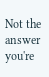Not the answer you're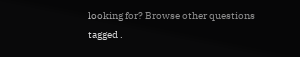looking for? Browse other questions tagged .